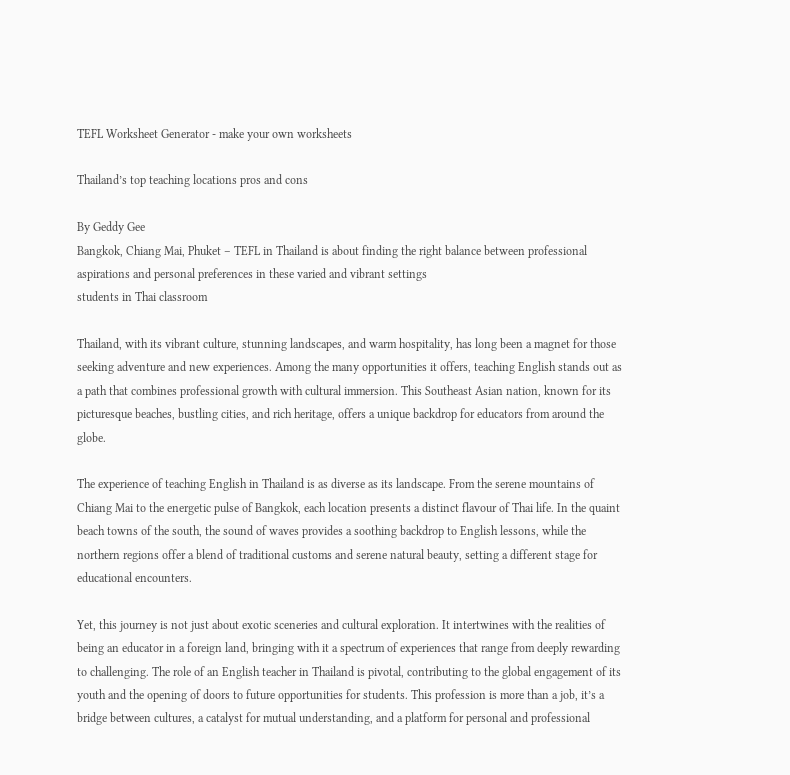TEFL Worksheet Generator - make your own worksheets

Thailand’s top teaching locations pros and cons

By Geddy Gee
Bangkok, Chiang Mai, Phuket – TEFL in Thailand is about finding the right balance between professional aspirations and personal preferences in these varied and vibrant settings
students in Thai classroom

Thailand, with its vibrant culture, stunning landscapes, and warm hospitality, has long been a magnet for those seeking adventure and new experiences. Among the many opportunities it offers, teaching English stands out as a path that combines professional growth with cultural immersion. This Southeast Asian nation, known for its picturesque beaches, bustling cities, and rich heritage, offers a unique backdrop for educators from around the globe.

The experience of teaching English in Thailand is as diverse as its landscape. From the serene mountains of Chiang Mai to the energetic pulse of Bangkok, each location presents a distinct flavour of Thai life. In the quaint beach towns of the south, the sound of waves provides a soothing backdrop to English lessons, while the northern regions offer a blend of traditional customs and serene natural beauty, setting a different stage for educational encounters.

Yet, this journey is not just about exotic sceneries and cultural exploration. It intertwines with the realities of being an educator in a foreign land, bringing with it a spectrum of experiences that range from deeply rewarding to challenging. The role of an English teacher in Thailand is pivotal, contributing to the global engagement of its youth and the opening of doors to future opportunities for students. This profession is more than a job, it’s a bridge between cultures, a catalyst for mutual understanding, and a platform for personal and professional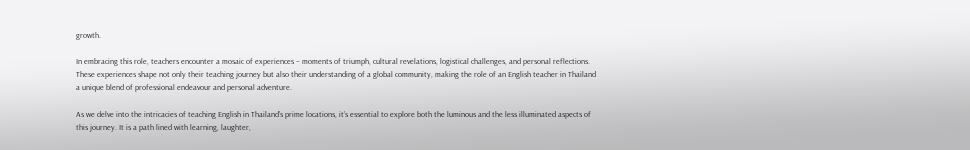growth.

In embracing this role, teachers encounter a mosaic of experiences – moments of triumph, cultural revelations, logistical challenges, and personal reflections. These experiences shape not only their teaching journey but also their understanding of a global community, making the role of an English teacher in Thailand a unique blend of professional endeavour and personal adventure.

As we delve into the intricacies of teaching English in Thailand’s prime locations, it’s essential to explore both the luminous and the less illuminated aspects of this journey. It is a path lined with learning, laughter,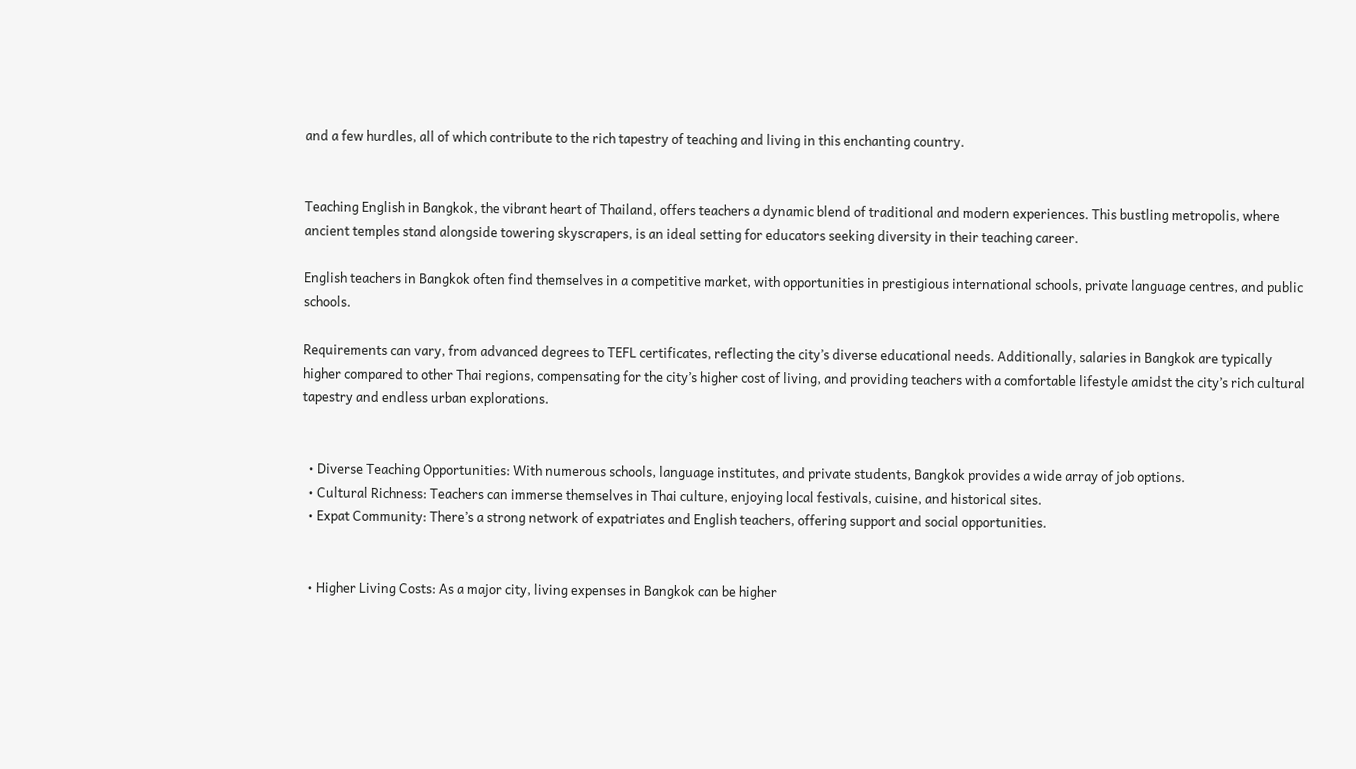and a few hurdles, all of which contribute to the rich tapestry of teaching and living in this enchanting country.


Teaching English in Bangkok, the vibrant heart of Thailand, offers teachers a dynamic blend of traditional and modern experiences. This bustling metropolis, where ancient temples stand alongside towering skyscrapers, is an ideal setting for educators seeking diversity in their teaching career.

English teachers in Bangkok often find themselves in a competitive market, with opportunities in prestigious international schools, private language centres, and public schools.

Requirements can vary, from advanced degrees to TEFL certificates, reflecting the city’s diverse educational needs. Additionally, salaries in Bangkok are typically higher compared to other Thai regions, compensating for the city’s higher cost of living, and providing teachers with a comfortable lifestyle amidst the city’s rich cultural tapestry and endless urban explorations.


  • Diverse Teaching Opportunities: With numerous schools, language institutes, and private students, Bangkok provides a wide array of job options.
  • Cultural Richness: Teachers can immerse themselves in Thai culture, enjoying local festivals, cuisine, and historical sites.
  • Expat Community: There’s a strong network of expatriates and English teachers, offering support and social opportunities.


  • Higher Living Costs: As a major city, living expenses in Bangkok can be higher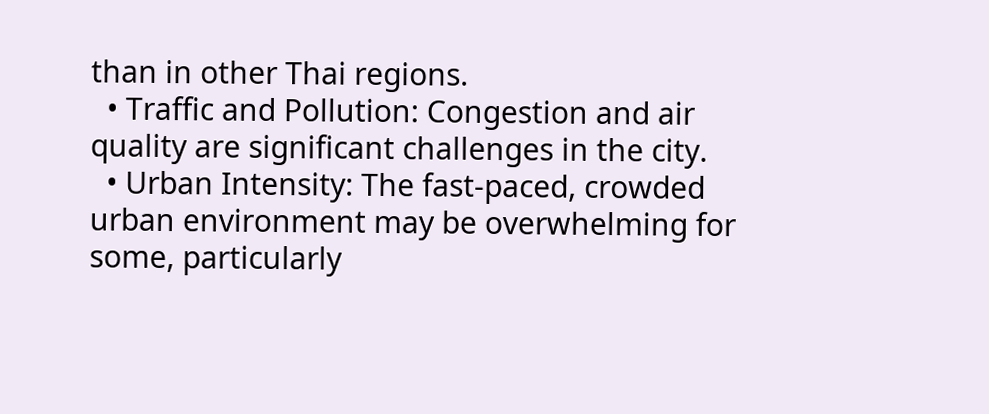than in other Thai regions.
  • Traffic and Pollution: Congestion and air quality are significant challenges in the city.
  • Urban Intensity: The fast-paced, crowded urban environment may be overwhelming for some, particularly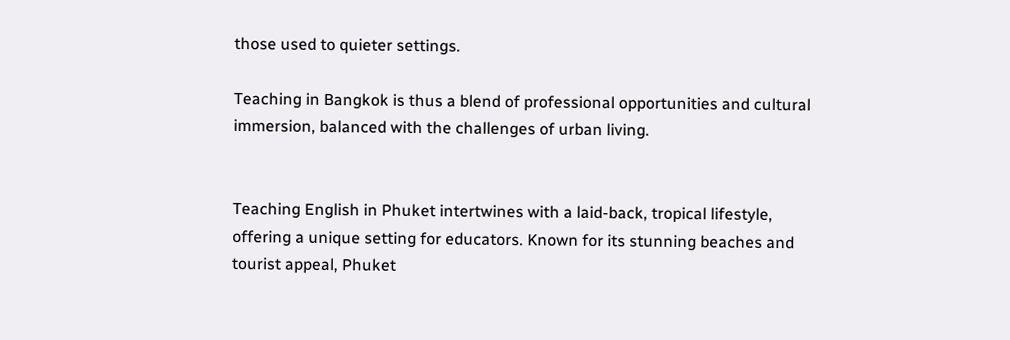those used to quieter settings.

Teaching in Bangkok is thus a blend of professional opportunities and cultural immersion, balanced with the challenges of urban living.


Teaching English in Phuket intertwines with a laid-back, tropical lifestyle, offering a unique setting for educators. Known for its stunning beaches and tourist appeal, Phuket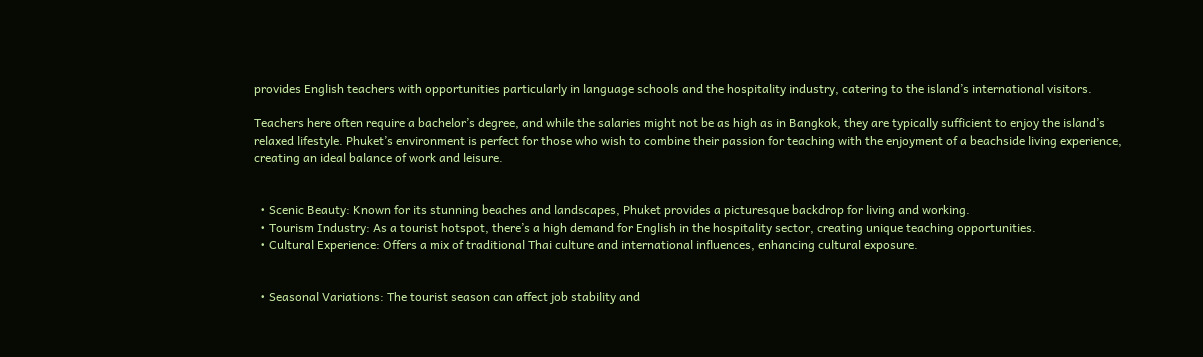provides English teachers with opportunities particularly in language schools and the hospitality industry, catering to the island’s international visitors.

Teachers here often require a bachelor’s degree, and while the salaries might not be as high as in Bangkok, they are typically sufficient to enjoy the island’s relaxed lifestyle. Phuket’s environment is perfect for those who wish to combine their passion for teaching with the enjoyment of a beachside living experience, creating an ideal balance of work and leisure.


  • Scenic Beauty: Known for its stunning beaches and landscapes, Phuket provides a picturesque backdrop for living and working.
  • Tourism Industry: As a tourist hotspot, there’s a high demand for English in the hospitality sector, creating unique teaching opportunities.
  • Cultural Experience: Offers a mix of traditional Thai culture and international influences, enhancing cultural exposure.


  • Seasonal Variations: The tourist season can affect job stability and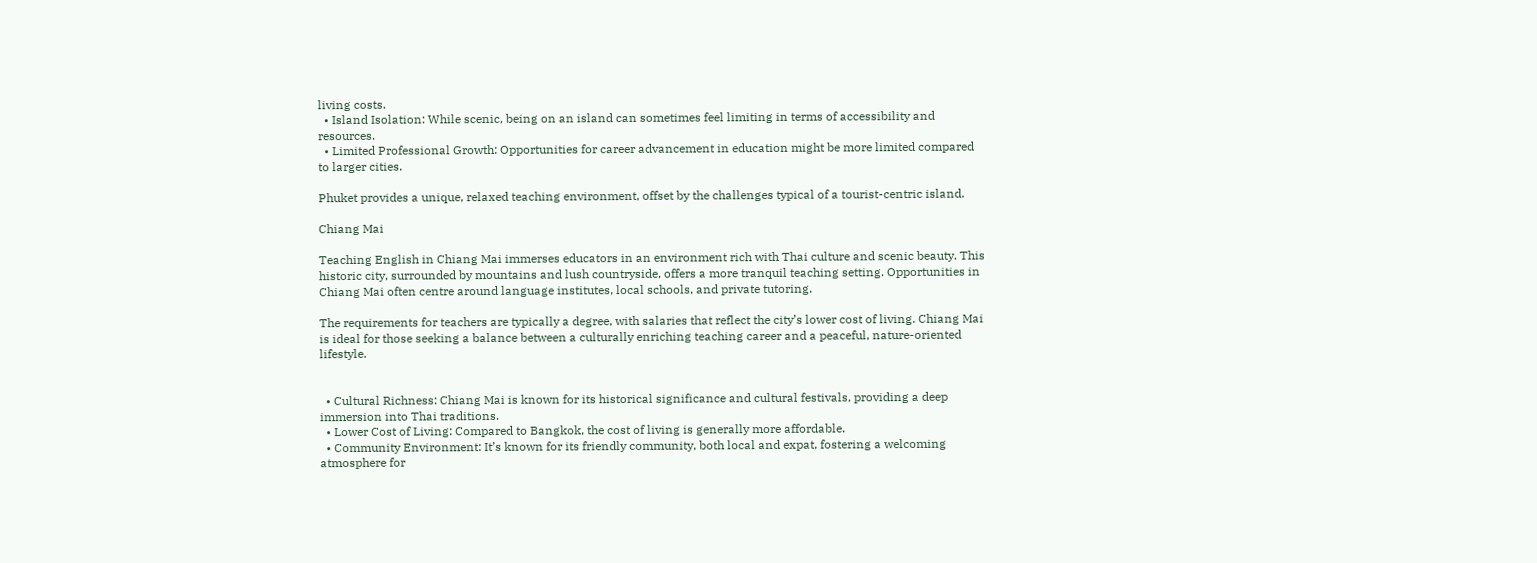living costs.
  • Island Isolation: While scenic, being on an island can sometimes feel limiting in terms of accessibility and resources.
  • Limited Professional Growth: Opportunities for career advancement in education might be more limited compared to larger cities.

Phuket provides a unique, relaxed teaching environment, offset by the challenges typical of a tourist-centric island.

Chiang Mai

Teaching English in Chiang Mai immerses educators in an environment rich with Thai culture and scenic beauty. This historic city, surrounded by mountains and lush countryside, offers a more tranquil teaching setting. Opportunities in Chiang Mai often centre around language institutes, local schools, and private tutoring.

The requirements for teachers are typically a degree, with salaries that reflect the city’s lower cost of living. Chiang Mai is ideal for those seeking a balance between a culturally enriching teaching career and a peaceful, nature-oriented lifestyle.


  • Cultural Richness: Chiang Mai is known for its historical significance and cultural festivals, providing a deep immersion into Thai traditions.
  • Lower Cost of Living: Compared to Bangkok, the cost of living is generally more affordable.
  • Community Environment: It’s known for its friendly community, both local and expat, fostering a welcoming atmosphere for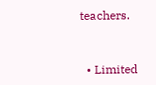teachers.


  • Limited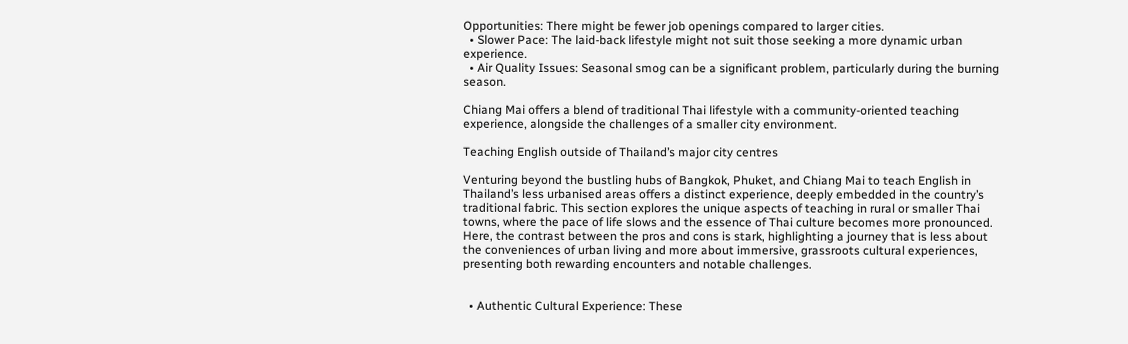Opportunities: There might be fewer job openings compared to larger cities.
  • Slower Pace: The laid-back lifestyle might not suit those seeking a more dynamic urban experience.
  • Air Quality Issues: Seasonal smog can be a significant problem, particularly during the burning season.

Chiang Mai offers a blend of traditional Thai lifestyle with a community-oriented teaching experience, alongside the challenges of a smaller city environment.

Teaching English outside of Thailand’s major city centres

Venturing beyond the bustling hubs of Bangkok, Phuket, and Chiang Mai to teach English in Thailand’s less urbanised areas offers a distinct experience, deeply embedded in the country’s traditional fabric. This section explores the unique aspects of teaching in rural or smaller Thai towns, where the pace of life slows and the essence of Thai culture becomes more pronounced. Here, the contrast between the pros and cons is stark, highlighting a journey that is less about the conveniences of urban living and more about immersive, grassroots cultural experiences, presenting both rewarding encounters and notable challenges.


  • Authentic Cultural Experience: These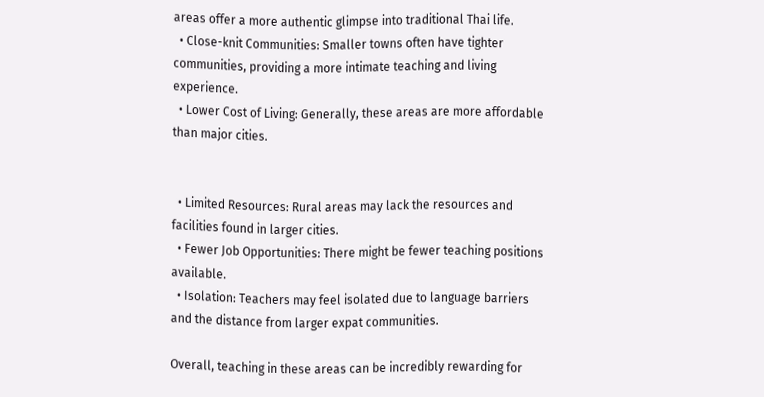areas offer a more authentic glimpse into traditional Thai life.
  • Close-knit Communities: Smaller towns often have tighter communities, providing a more intimate teaching and living experience.
  • Lower Cost of Living: Generally, these areas are more affordable than major cities.


  • Limited Resources: Rural areas may lack the resources and facilities found in larger cities.
  • Fewer Job Opportunities: There might be fewer teaching positions available.
  • Isolation: Teachers may feel isolated due to language barriers and the distance from larger expat communities.

Overall, teaching in these areas can be incredibly rewarding for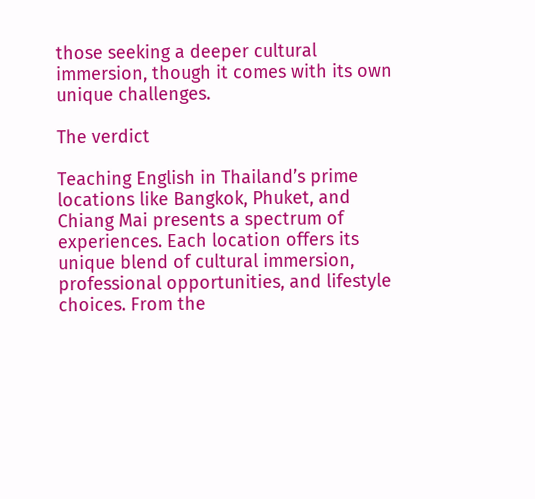those seeking a deeper cultural immersion, though it comes with its own unique challenges.

The verdict

Teaching English in Thailand’s prime locations like Bangkok, Phuket, and Chiang Mai presents a spectrum of experiences. Each location offers its unique blend of cultural immersion, professional opportunities, and lifestyle choices. From the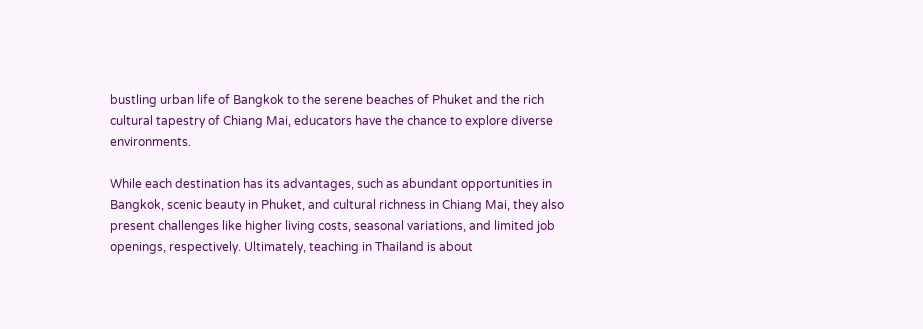bustling urban life of Bangkok to the serene beaches of Phuket and the rich cultural tapestry of Chiang Mai, educators have the chance to explore diverse environments.

While each destination has its advantages, such as abundant opportunities in Bangkok, scenic beauty in Phuket, and cultural richness in Chiang Mai, they also present challenges like higher living costs, seasonal variations, and limited job openings, respectively. Ultimately, teaching in Thailand is about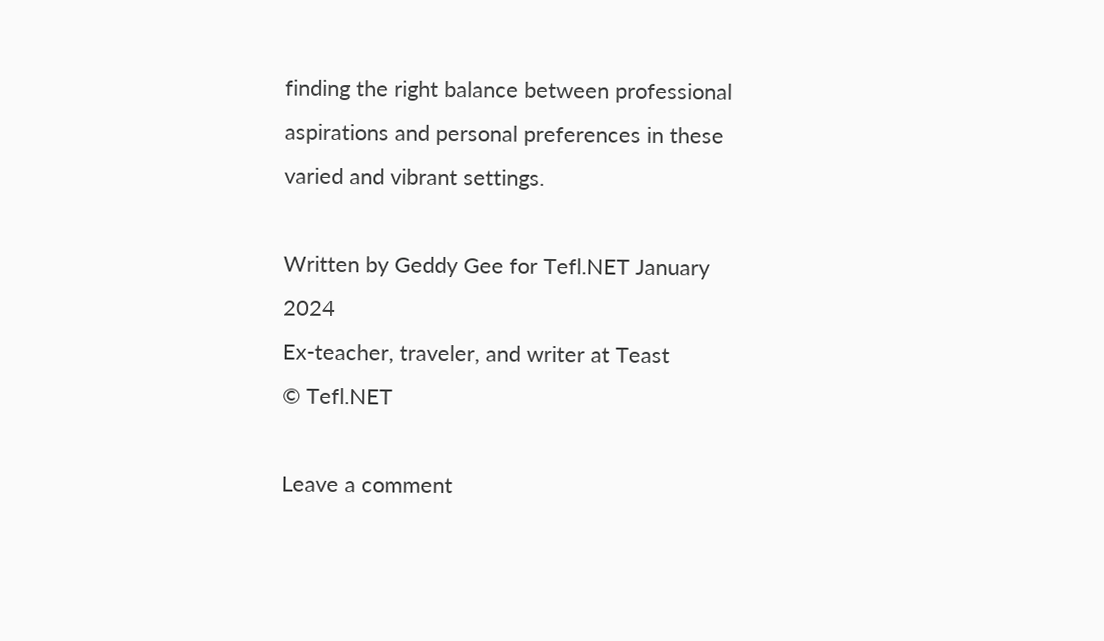finding the right balance between professional aspirations and personal preferences in these varied and vibrant settings.

Written by Geddy Gee for Tefl.NET January 2024
Ex-teacher, traveler, and writer at Teast
© Tefl.NET

Leave a comment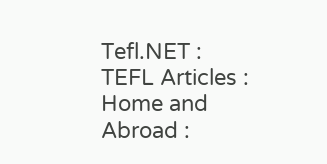Tefl.NET : TEFL Articles : Home and Abroad :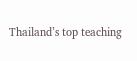Thailand’s top teaching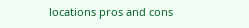locations pros and cons